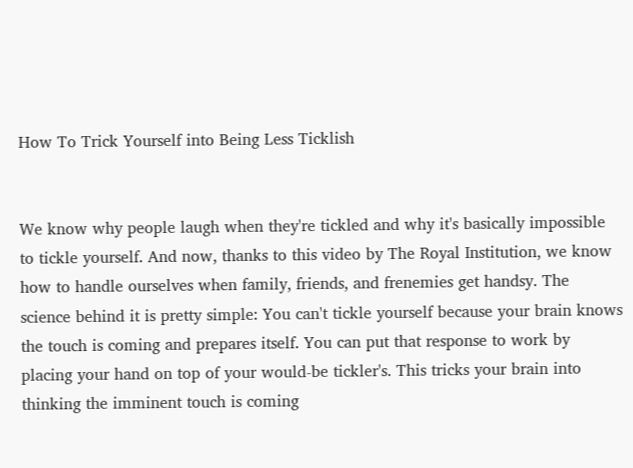How To Trick Yourself into Being Less Ticklish


We know why people laugh when they're tickled and why it's basically impossible to tickle yourself. And now, thanks to this video by The Royal Institution, we know how to handle ourselves when family, friends, and frenemies get handsy. The science behind it is pretty simple: You can't tickle yourself because your brain knows the touch is coming and prepares itself. You can put that response to work by placing your hand on top of your would-be tickler's. This tricks your brain into thinking the imminent touch is coming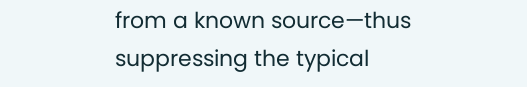from a known source—thus suppressing the typical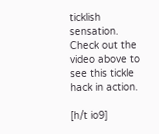ticklish sensation. Check out the video above to see this tickle hack in action.

[h/t io9]